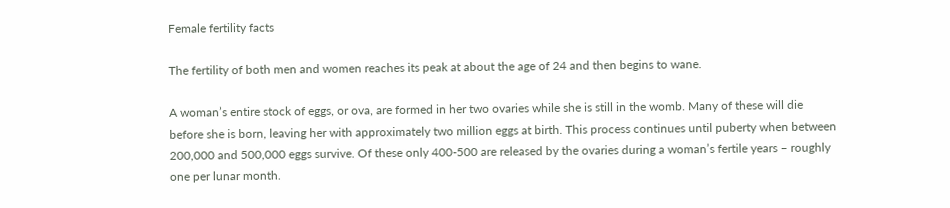Female fertility facts

The fertility of both men and women reaches its peak at about the age of 24 and then begins to wane.

A woman’s entire stock of eggs, or ova, are formed in her two ovaries while she is still in the womb. Many of these will die before she is born, leaving her with approximately two million eggs at birth. This process continues until puberty when between 200,000 and 500,000 eggs survive. Of these only 400-500 are released by the ovaries during a woman’s fertile years – roughly one per lunar month.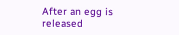After an egg is released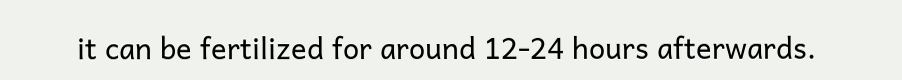it can be fertilized for around 12-24 hours afterwards.